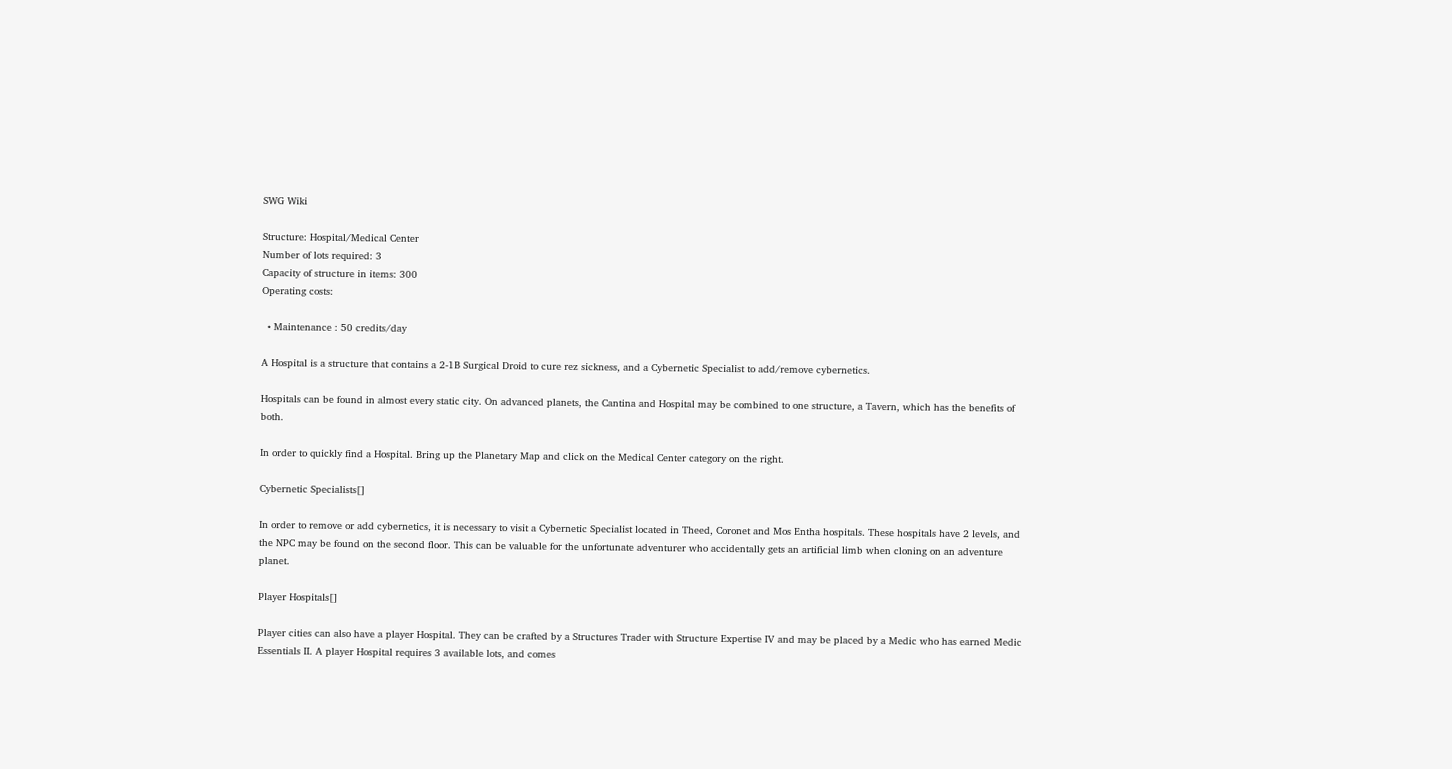SWG Wiki

Structure: Hospital/Medical Center
Number of lots required: 3
Capacity of structure in items: 300
Operating costs:

  • Maintenance : 50 credits/day

A Hospital is a structure that contains a 2-1B Surgical Droid to cure rez sickness, and a Cybernetic Specialist to add/remove cybernetics.

Hospitals can be found in almost every static city. On advanced planets, the Cantina and Hospital may be combined to one structure, a Tavern, which has the benefits of both.

In order to quickly find a Hospital. Bring up the Planetary Map and click on the Medical Center category on the right.

Cybernetic Specialists[]

In order to remove or add cybernetics, it is necessary to visit a Cybernetic Specialist located in Theed, Coronet and Mos Entha hospitals. These hospitals have 2 levels, and the NPC may be found on the second floor. This can be valuable for the unfortunate adventurer who accidentally gets an artificial limb when cloning on an adventure planet.

Player Hospitals[]

Player cities can also have a player Hospital. They can be crafted by a Structures Trader with Structure Expertise IV and may be placed by a Medic who has earned Medic Essentials II. A player Hospital requires 3 available lots, and comes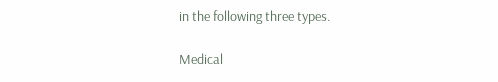in the following three types.

Medical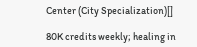Center (City Specialization)[]

80K credits weekly; healing in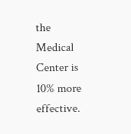the Medical Center is 10% more effective.